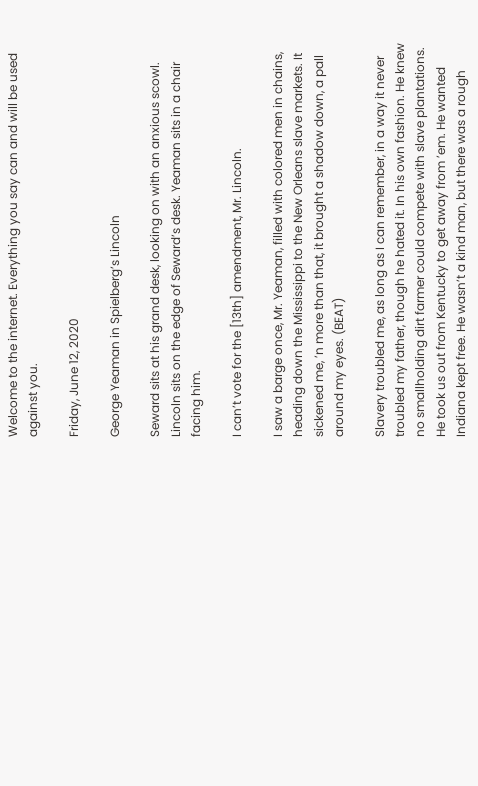Welcome to the internet. Everything you say can and will be used against you.

Friday, June 12, 2020

George Yeaman in Spielberg’s Lincoln

Seward sits at his grand desk, looking on with an anxious scowl. Lincoln sits on the edge of Seward’s desk. Yeaman sits in a chair facing him.

I can’t vote for the [13th] amendment, Mr. Lincoln.

I saw a barge once, Mr. Yeaman, filled with colored men in chains, heading down the Mississippi to the New Orleans slave markets. It sickened me, ’n more than that, it brought a shadow down, a pall around my eyes. (BEAT)

Slavery troubled me, as long as I can remember, in a way it never troubled my father, though he hated it. In his own fashion. He knew no smallholding dirt farmer could compete with slave plantations. He took us out from Kentucky to get away from ’em. He wanted Indiana kept free. He wasn’t a kind man, but there was a rough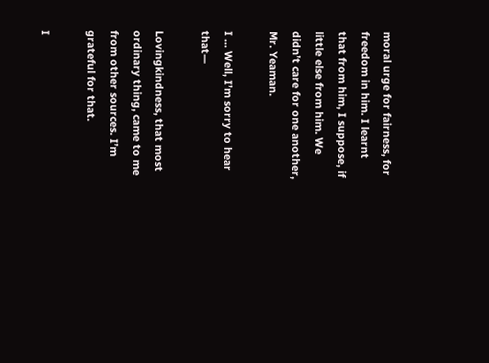moral urge for fairness, for freedom in him. I learnt that from him, I suppose, if little else from him. We didn’t care for one another, Mr. Yeaman.

I ... Well, I’m sorry to hear that—

Lovingkindness, that most ordinary thing, came to me from other sources. I’m grateful for that.

I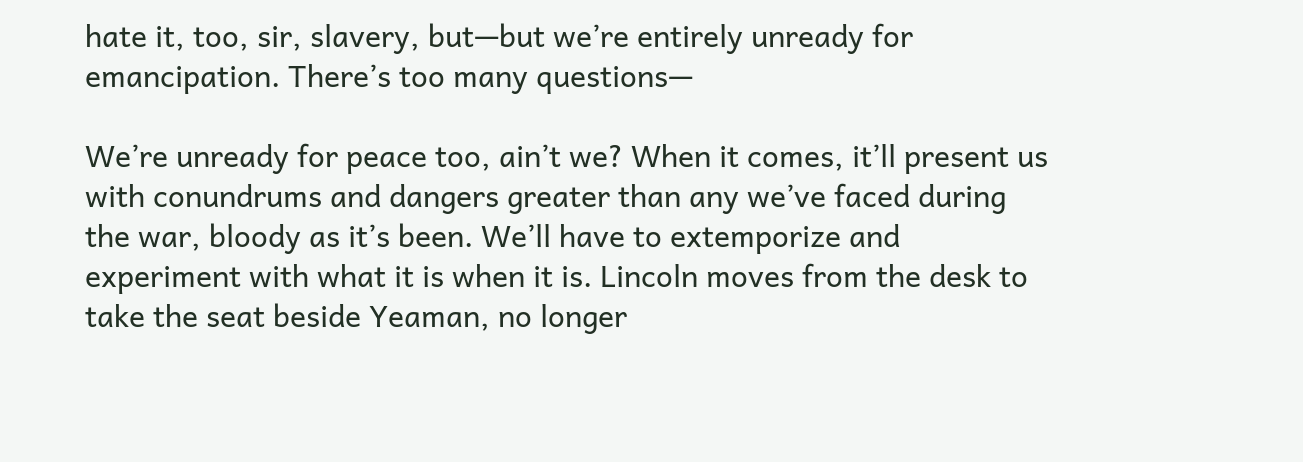hate it, too, sir, slavery, but—but we’re entirely unready for emancipation. There’s too many questions—

We’re unready for peace too, ain’t we? When it comes, it’ll present us with conundrums and dangers greater than any we’ve faced during the war, bloody as it’s been. We’ll have to extemporize and experiment with what it is when it is. Lincoln moves from the desk to take the seat beside Yeaman, no longer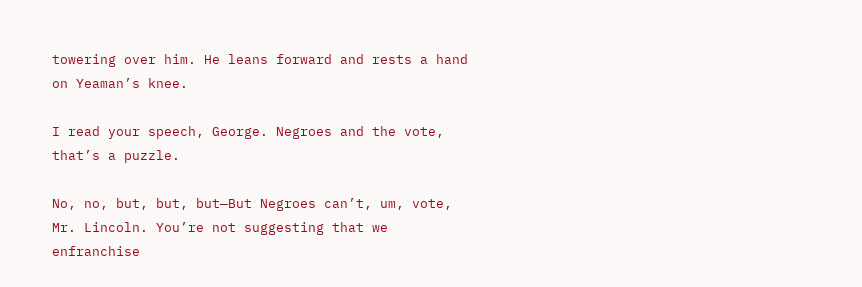towering over him. He leans forward and rests a hand on Yeaman’s knee.

I read your speech, George. Negroes and the vote, that’s a puzzle.

No, no, but, but, but—But Negroes can’t, um, vote, Mr. Lincoln. You’re not suggesting that we enfranchise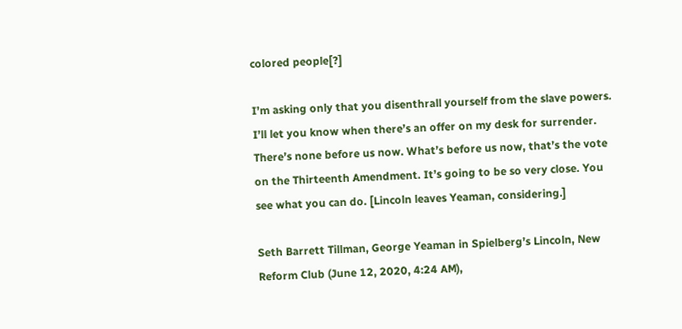colored people[?]

I’m asking only that you disenthrall yourself from the slave powers. I’ll let you know when there’s an offer on my desk for surrender. There’s none before us now. What’s before us now, that’s the vote on the Thirteenth Amendment. It’s going to be so very close. You see what you can do. [Lincoln leaves Yeaman, considering.]

Seth Barrett Tillman, George Yeaman in Spielberg’s Lincoln, New Reform Club (June 12, 2020, 4:24 AM),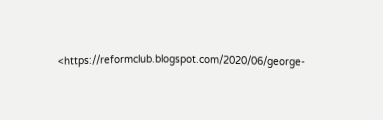<https://reformclub.blogspot.com/2020/06/george-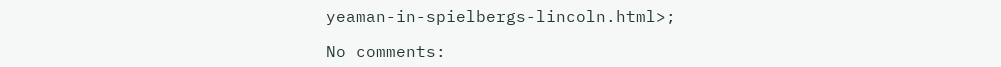yeaman-in-spielbergs-lincoln.html>;

No comments: